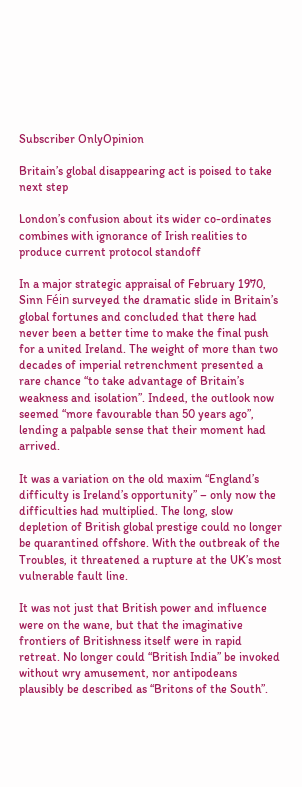Subscriber OnlyOpinion

Britain’s global disappearing act is poised to take next step

London’s confusion about its wider co-ordinates combines with ignorance of Irish realities to produce current protocol standoff

In a major strategic appraisal of February 1970, Sinn Féin surveyed the dramatic slide in Britain’s global fortunes and concluded that there had never been a better time to make the final push for a united Ireland. The weight of more than two decades of imperial retrenchment presented a rare chance “to take advantage of Britain’s weakness and isolation”. Indeed, the outlook now seemed “more favourable than 50 years ago”, lending a palpable sense that their moment had arrived.

It was a variation on the old maxim “England’s difficulty is Ireland’s opportunity” – only now the difficulties had multiplied. The long, slow depletion of British global prestige could no longer be quarantined offshore. With the outbreak of the Troubles, it threatened a rupture at the UK’s most vulnerable fault line.

It was not just that British power and influence were on the wane, but that the imaginative frontiers of Britishness itself were in rapid retreat. No longer could “British India” be invoked without wry amusement, nor antipodeans plausibly be described as “Britons of the South”.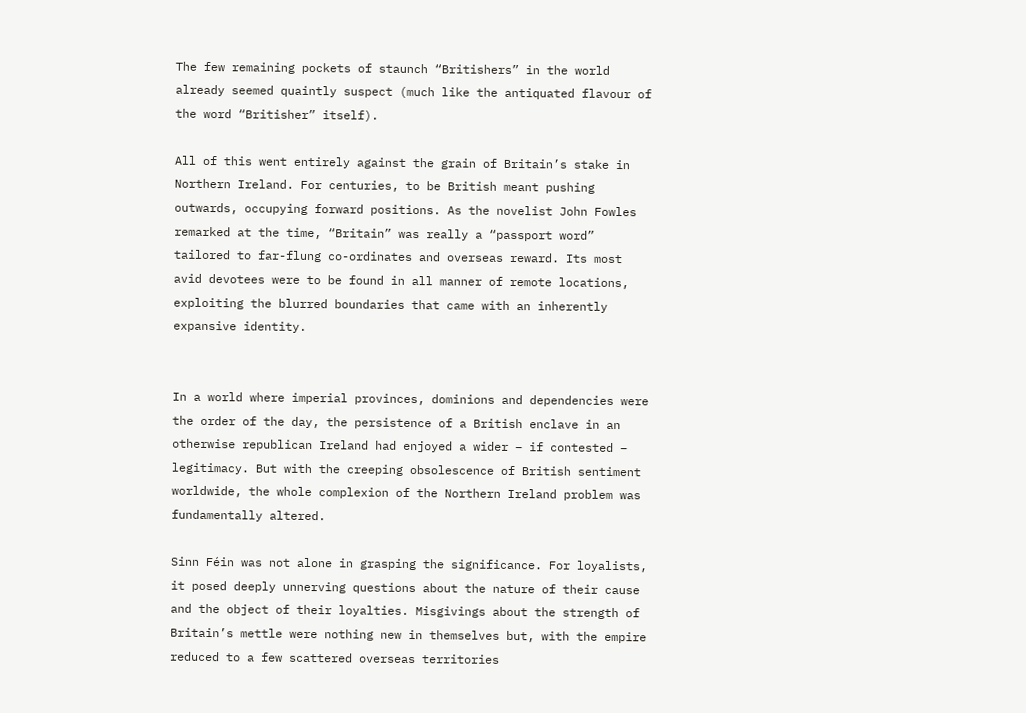The few remaining pockets of staunch “Britishers” in the world already seemed quaintly suspect (much like the antiquated flavour of the word “Britisher” itself).

All of this went entirely against the grain of Britain’s stake in Northern Ireland. For centuries, to be British meant pushing outwards, occupying forward positions. As the novelist John Fowles remarked at the time, “Britain” was really a “passport word” tailored to far-flung co-ordinates and overseas reward. Its most avid devotees were to be found in all manner of remote locations, exploiting the blurred boundaries that came with an inherently expansive identity.


In a world where imperial provinces, dominions and dependencies were the order of the day, the persistence of a British enclave in an otherwise republican Ireland had enjoyed a wider – if contested – legitimacy. But with the creeping obsolescence of British sentiment worldwide, the whole complexion of the Northern Ireland problem was fundamentally altered.

Sinn Féin was not alone in grasping the significance. For loyalists, it posed deeply unnerving questions about the nature of their cause and the object of their loyalties. Misgivings about the strength of Britain’s mettle were nothing new in themselves but, with the empire reduced to a few scattered overseas territories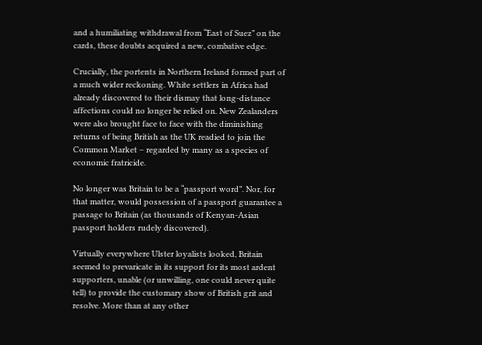and a humiliating withdrawal from “East of Suez” on the cards, these doubts acquired a new, combative edge.

Crucially, the portents in Northern Ireland formed part of a much wider reckoning. White settlers in Africa had already discovered to their dismay that long-distance affections could no longer be relied on. New Zealanders were also brought face to face with the diminishing returns of being British as the UK readied to join the Common Market – regarded by many as a species of economic fratricide.

No longer was Britain to be a “passport word”. Nor, for that matter, would possession of a passport guarantee a passage to Britain (as thousands of Kenyan-Asian passport holders rudely discovered).

Virtually everywhere Ulster loyalists looked, Britain seemed to prevaricate in its support for its most ardent supporters, unable (or unwilling, one could never quite tell) to provide the customary show of British grit and resolve. More than at any other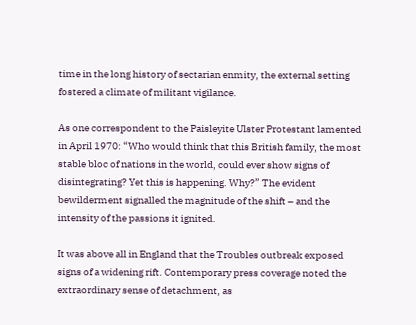time in the long history of sectarian enmity, the external setting fostered a climate of militant vigilance.

As one correspondent to the Paisleyite Ulster Protestant lamented in April 1970: “Who would think that this British family, the most stable bloc of nations in the world, could ever show signs of disintegrating? Yet this is happening. Why?” The evident bewilderment signalled the magnitude of the shift – and the intensity of the passions it ignited.

It was above all in England that the Troubles outbreak exposed signs of a widening rift. Contemporary press coverage noted the extraordinary sense of detachment, as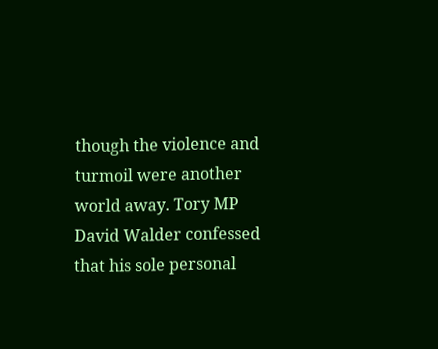though the violence and turmoil were another world away. Tory MP David Walder confessed that his sole personal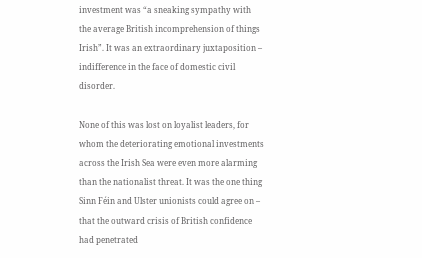investment was “a sneaking sympathy with the average British incomprehension of things Irish”. It was an extraordinary juxtaposition – indifference in the face of domestic civil disorder.

None of this was lost on loyalist leaders, for whom the deteriorating emotional investments across the Irish Sea were even more alarming than the nationalist threat. It was the one thing Sinn Féin and Ulster unionists could agree on – that the outward crisis of British confidence had penetrated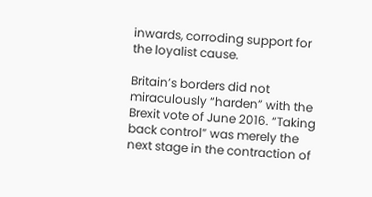inwards, corroding support for the loyalist cause.

Britain’s borders did not miraculously “harden” with the Brexit vote of June 2016. “Taking back control” was merely the next stage in the contraction of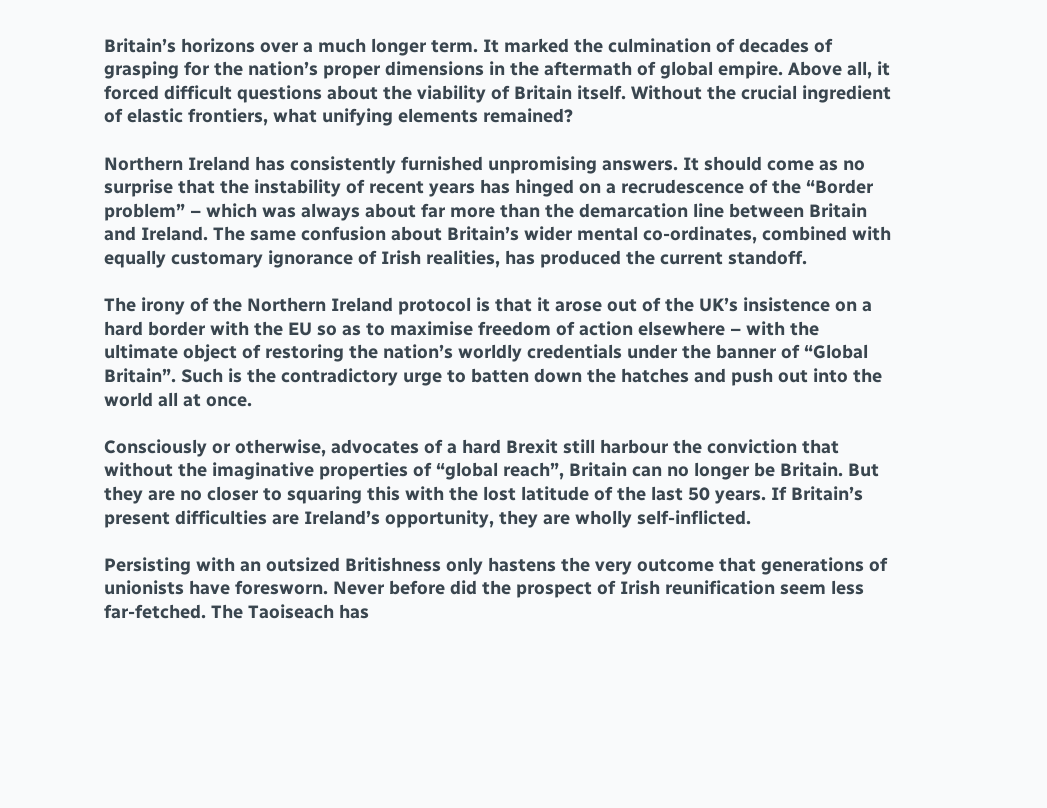Britain’s horizons over a much longer term. It marked the culmination of decades of grasping for the nation’s proper dimensions in the aftermath of global empire. Above all, it forced difficult questions about the viability of Britain itself. Without the crucial ingredient of elastic frontiers, what unifying elements remained?

Northern Ireland has consistently furnished unpromising answers. It should come as no surprise that the instability of recent years has hinged on a recrudescence of the “Border problem” – which was always about far more than the demarcation line between Britain and Ireland. The same confusion about Britain’s wider mental co-ordinates, combined with equally customary ignorance of Irish realities, has produced the current standoff.

The irony of the Northern Ireland protocol is that it arose out of the UK’s insistence on a hard border with the EU so as to maximise freedom of action elsewhere – with the ultimate object of restoring the nation’s worldly credentials under the banner of “Global Britain”. Such is the contradictory urge to batten down the hatches and push out into the world all at once.

Consciously or otherwise, advocates of a hard Brexit still harbour the conviction that without the imaginative properties of “global reach”, Britain can no longer be Britain. But they are no closer to squaring this with the lost latitude of the last 50 years. If Britain’s present difficulties are Ireland’s opportunity, they are wholly self-inflicted.

Persisting with an outsized Britishness only hastens the very outcome that generations of unionists have foresworn. Never before did the prospect of Irish reunification seem less far-fetched. The Taoiseach has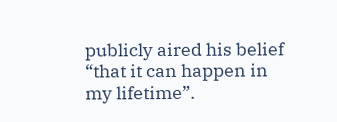publicly aired his belief “that it can happen in my lifetime”.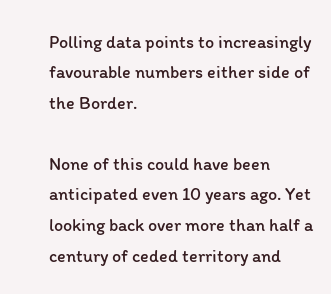Polling data points to increasingly favourable numbers either side of the Border.

None of this could have been anticipated even 10 years ago. Yet looking back over more than half a century of ceded territory and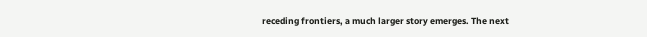receding frontiers, a much larger story emerges. The next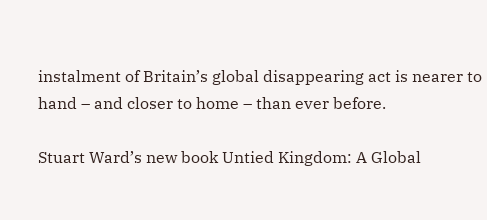instalment of Britain’s global disappearing act is nearer to hand – and closer to home – than ever before.

Stuart Ward’s new book Untied Kingdom: A Global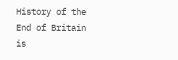History of the End of Britain is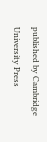published by Cambridge University Press